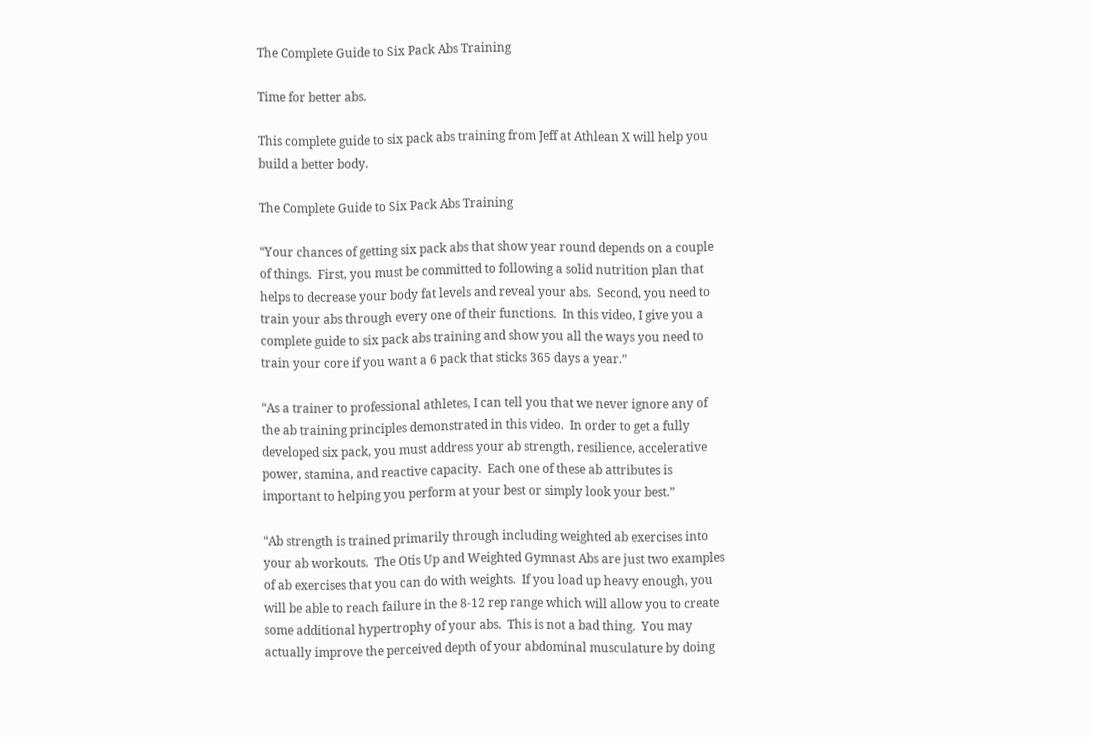The Complete Guide to Six Pack Abs Training

Time for better abs.

This complete guide to six pack abs training from Jeff at Athlean X will help you build a better body.

The Complete Guide to Six Pack Abs Training

“Your chances of getting six pack abs that show year round depends on a couple of things.  First, you must be committed to following a solid nutrition plan that helps to decrease your body fat levels and reveal your abs.  Second, you need to train your abs through every one of their functions.  In this video, I give you a complete guide to six pack abs training and show you all the ways you need to train your core if you want a 6 pack that sticks 365 days a year.”

“As a trainer to professional athletes, I can tell you that we never ignore any of the ab training principles demonstrated in this video.  In order to get a fully developed six pack, you must address your ab strength, resilience, accelerative power, stamina, and reactive capacity.  Each one of these ab attributes is important to helping you perform at your best or simply look your best.”

“Ab strength is trained primarily through including weighted ab exercises into your ab workouts.  The Otis Up and Weighted Gymnast Abs are just two examples of ab exercises that you can do with weights.  If you load up heavy enough, you will be able to reach failure in the 8-12 rep range which will allow you to create some additional hypertrophy of your abs.  This is not a bad thing.  You may actually improve the perceived depth of your abdominal musculature by doing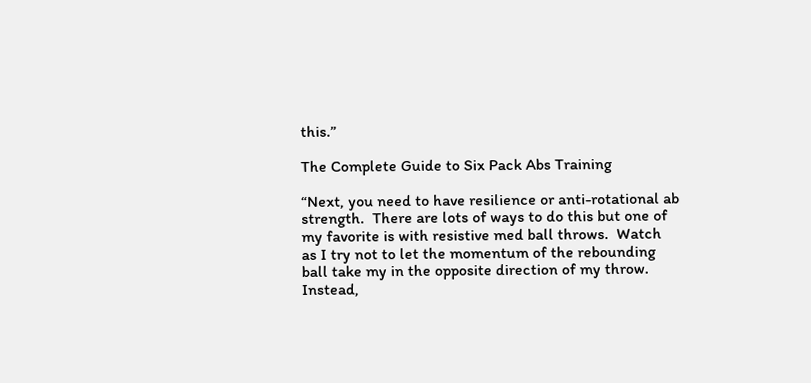this.”

The Complete Guide to Six Pack Abs Training

“Next, you need to have resilience or anti-rotational ab strength.  There are lots of ways to do this but one of my favorite is with resistive med ball throws.  Watch as I try not to let the momentum of the rebounding ball take my in the opposite direction of my throw.  Instead,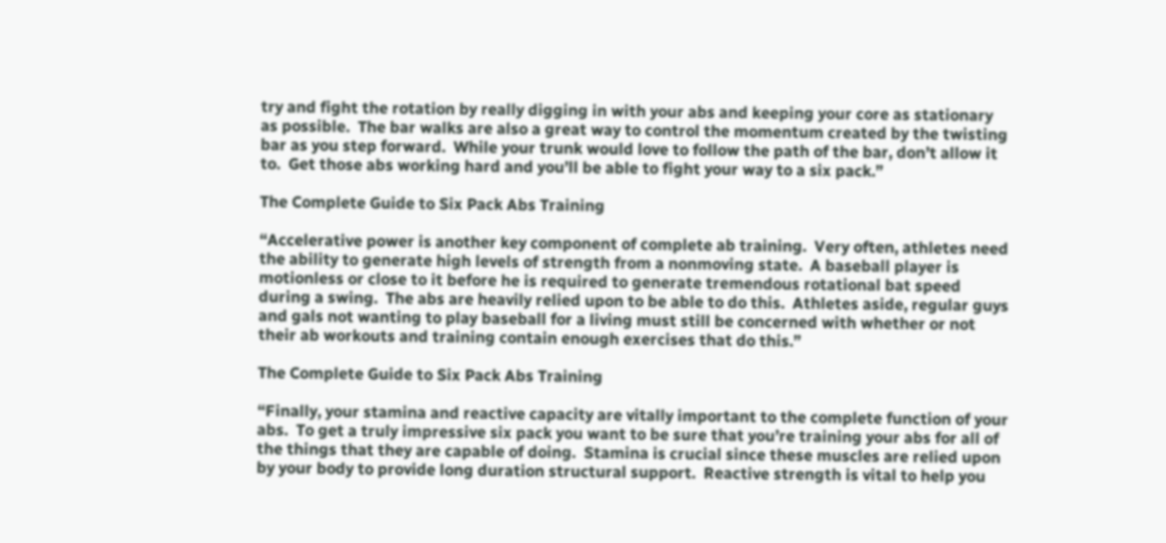try and fight the rotation by really digging in with your abs and keeping your core as stationary as possible.  The bar walks are also a great way to control the momentum created by the twisting bar as you step forward.  While your trunk would love to follow the path of the bar, don’t allow it to.  Get those abs working hard and you’ll be able to fight your way to a six pack.”

The Complete Guide to Six Pack Abs Training

“Accelerative power is another key component of complete ab training.  Very often, athletes need the ability to generate high levels of strength from a nonmoving state.  A baseball player is motionless or close to it before he is required to generate tremendous rotational bat speed during a swing.  The abs are heavily relied upon to be able to do this.  Athletes aside, regular guys and gals not wanting to play baseball for a living must still be concerned with whether or not their ab workouts and training contain enough exercises that do this.”

The Complete Guide to Six Pack Abs Training

“Finally, your stamina and reactive capacity are vitally important to the complete function of your abs.  To get a truly impressive six pack you want to be sure that you’re training your abs for all of the things that they are capable of doing.  Stamina is crucial since these muscles are relied upon by your body to provide long duration structural support.  Reactive strength is vital to help you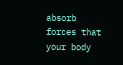absorb forces that your body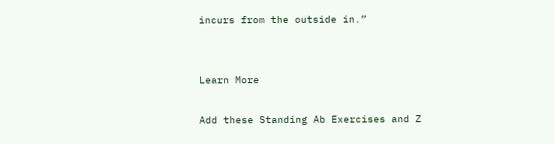incurs from the outside in.”


Learn More

Add these Standing Ab Exercises and Z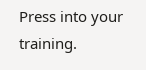Press into your training.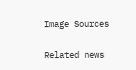Image Sources

Related news